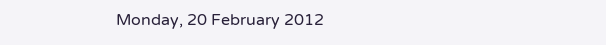Monday, 20 February 2012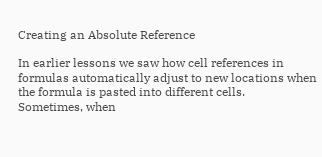Creating an Absolute Reference

In earlier lessons we saw how cell references in formulas automatically adjust to new locations when the formula is pasted into different cells.
Sometimes, when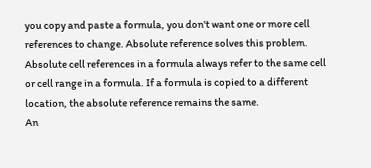you copy and paste a formula, you don't want one or more cell references to change. Absolute reference solves this problem. Absolute cell references in a formula always refer to the same cell or cell range in a formula. If a formula is copied to a different location, the absolute reference remains the same.
An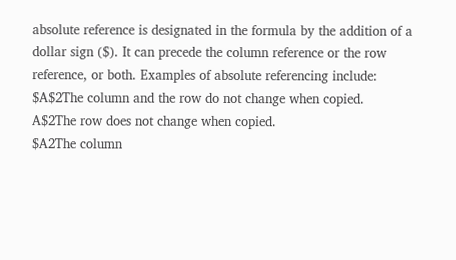absolute reference is designated in the formula by the addition of a dollar sign ($). It can precede the column reference or the row reference, or both. Examples of absolute referencing include:
$A$2The column and the row do not change when copied.
A$2The row does not change when copied.
$A2The column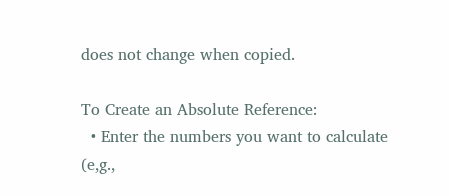does not change when copied.

To Create an Absolute Reference:
  • Enter the numbers you want to calculate (e,g.,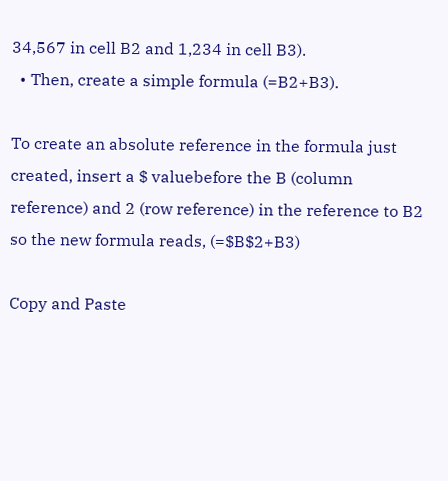34,567 in cell B2 and 1,234 in cell B3).
  • Then, create a simple formula (=B2+B3).

To create an absolute reference in the formula just created, insert a $ valuebefore the B (column reference) and 2 (row reference) in the reference to B2 so the new formula reads, (=$B$2+B3)

Copy and Paste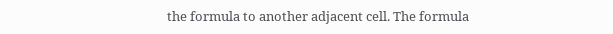the formula to another adjacent cell. The formula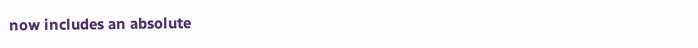now includes an absolute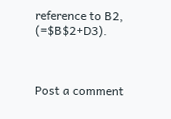reference to B2, (=$B$2+D3).



Post a comment